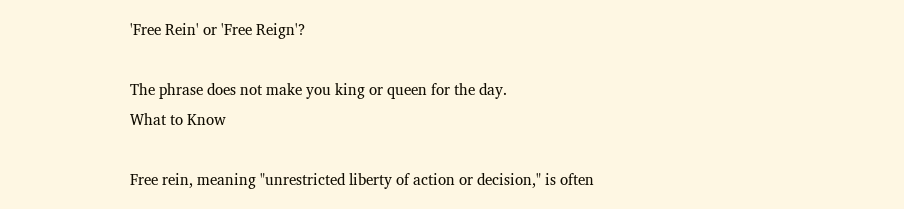'Free Rein' or 'Free Reign'?

The phrase does not make you king or queen for the day.
What to Know

Free rein, meaning "unrestricted liberty of action or decision," is often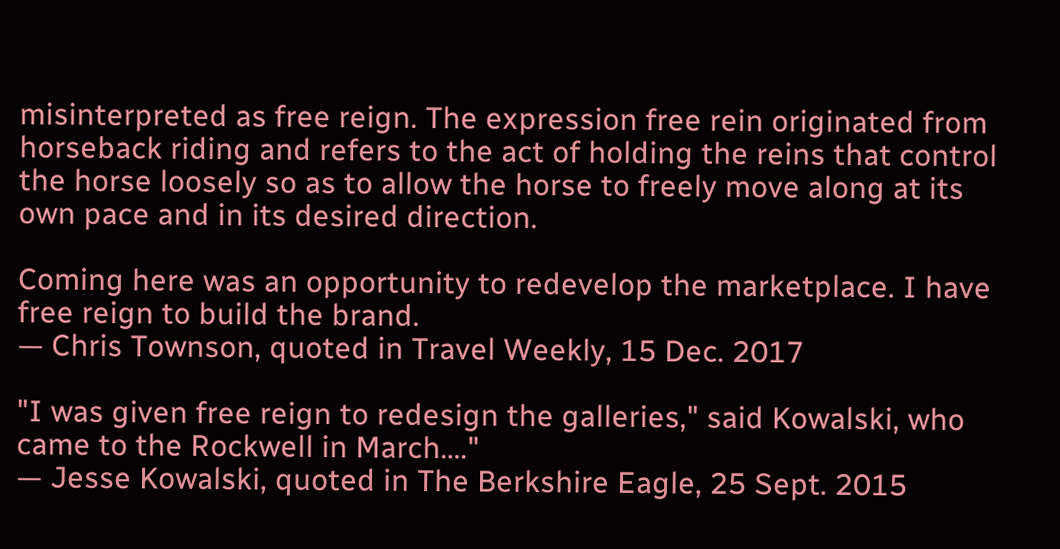misinterpreted as free reign. The expression free rein originated from horseback riding and refers to the act of holding the reins that control the horse loosely so as to allow the horse to freely move along at its own pace and in its desired direction.

Coming here was an opportunity to redevelop the marketplace. I have free reign to build the brand.
— Chris Townson, quoted in Travel Weekly, 15 Dec. 2017

"I was given free reign to redesign the galleries," said Kowalski, who came to the Rockwell in March…."
— Jesse Kowalski, quoted in The Berkshire Eagle, 25 Sept. 2015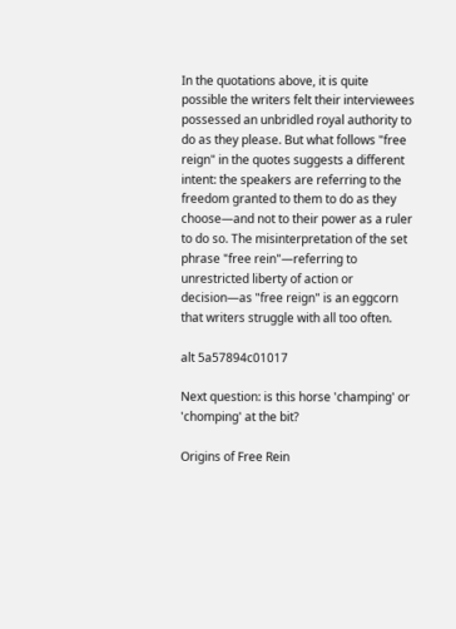In the quotations above, it is quite possible the writers felt their interviewees possessed an unbridled royal authority to do as they please. But what follows "free reign" in the quotes suggests a different intent: the speakers are referring to the freedom granted to them to do as they choose—and not to their power as a ruler to do so. The misinterpretation of the set phrase "free rein"—referring to unrestricted liberty of action or decision—as "free reign" is an eggcorn that writers struggle with all too often.

alt 5a57894c01017

Next question: is this horse 'champing' or 'chomping' at the bit?

Origins of Free Rein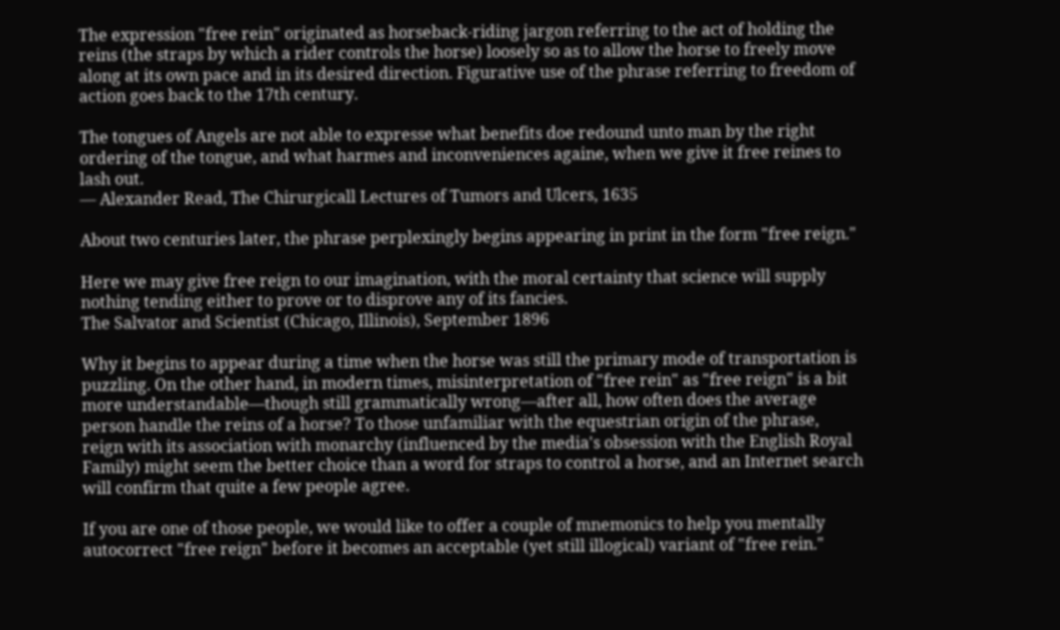The expression "free rein" originated as horseback-riding jargon referring to the act of holding the reins (the straps by which a rider controls the horse) loosely so as to allow the horse to freely move along at its own pace and in its desired direction. Figurative use of the phrase referring to freedom of action goes back to the 17th century.

The tongues of Angels are not able to expresse what benefits doe redound unto man by the right ordering of the tongue, and what harmes and inconveniences againe, when we give it free reines to lash out.
— Alexander Read, The Chirurgicall Lectures of Tumors and Ulcers, 1635

About two centuries later, the phrase perplexingly begins appearing in print in the form "free reign."

Here we may give free reign to our imagination, with the moral certainty that science will supply nothing tending either to prove or to disprove any of its fancies.
The Salvator and Scientist (Chicago, Illinois), September 1896

Why it begins to appear during a time when the horse was still the primary mode of transportation is puzzling. On the other hand, in modern times, misinterpretation of "free rein" as "free reign" is a bit more understandable—though still grammatically wrong—after all, how often does the average person handle the reins of a horse? To those unfamiliar with the equestrian origin of the phrase, reign with its association with monarchy (influenced by the media's obsession with the English Royal Family) might seem the better choice than a word for straps to control a horse, and an Internet search will confirm that quite a few people agree.

If you are one of those people, we would like to offer a couple of mnemonics to help you mentally autocorrect "free reign" before it becomes an acceptable (yet still illogical) variant of "free rein."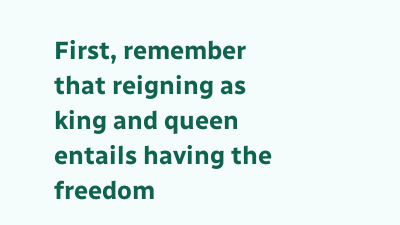First, remember that reigning as king and queen entails having the freedom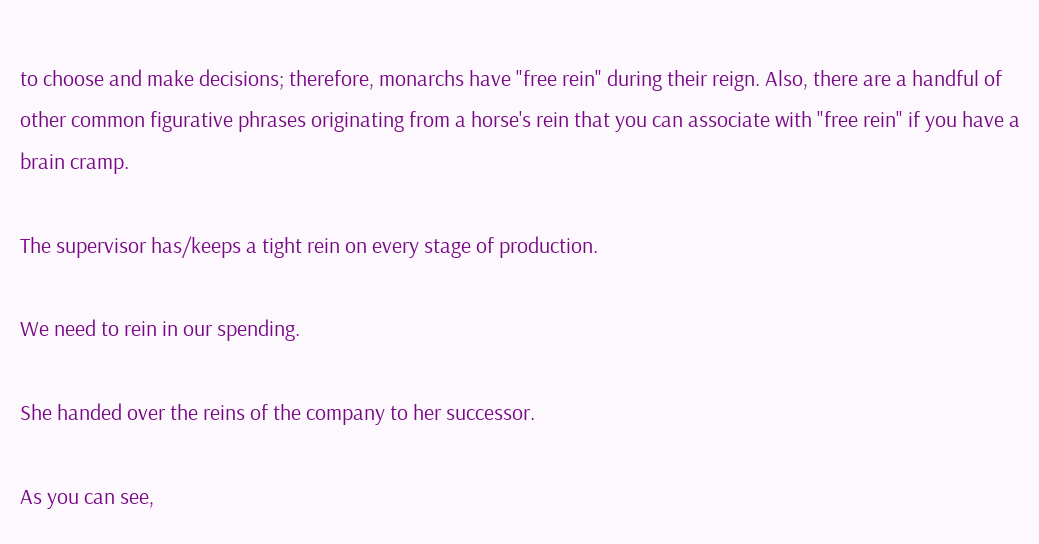to choose and make decisions; therefore, monarchs have "free rein" during their reign. Also, there are a handful of other common figurative phrases originating from a horse's rein that you can associate with "free rein" if you have a brain cramp.

The supervisor has/keeps a tight rein on every stage of production.

We need to rein in our spending.

She handed over the reins of the company to her successor.

As you can see,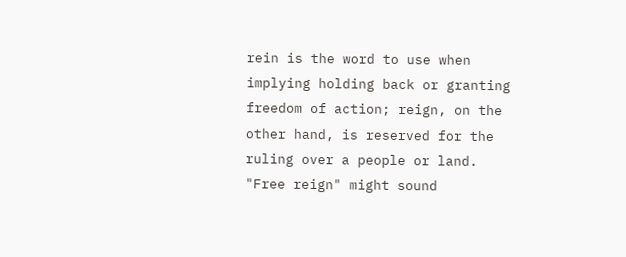rein is the word to use when implying holding back or granting freedom of action; reign, on the other hand, is reserved for the ruling over a people or land. "Free reign" might sound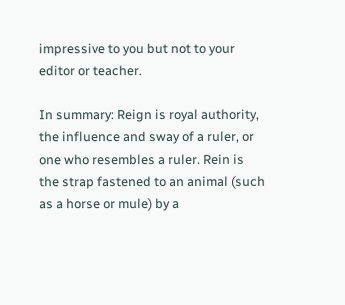impressive to you but not to your editor or teacher.

In summary: Reign is royal authority, the influence and sway of a ruler, or one who resembles a ruler. Rein is the strap fastened to an animal (such as a horse or mule) by a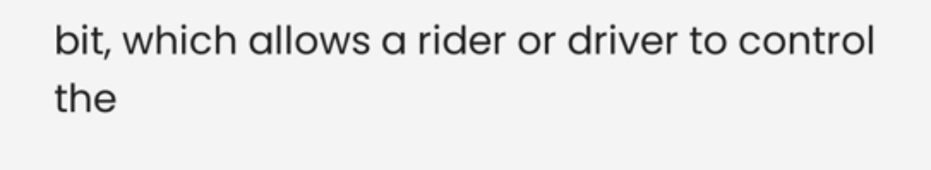bit, which allows a rider or driver to control the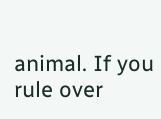animal. If you rule over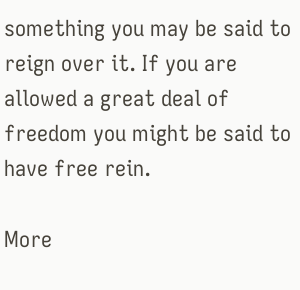something you may be said to reign over it. If you are allowed a great deal of freedom you might be said to have free rein.

More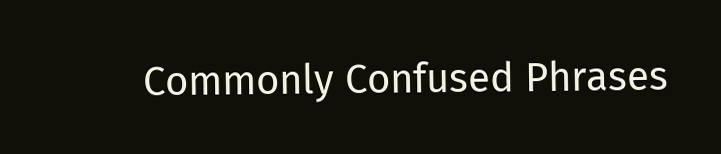Commonly Confused Phrases